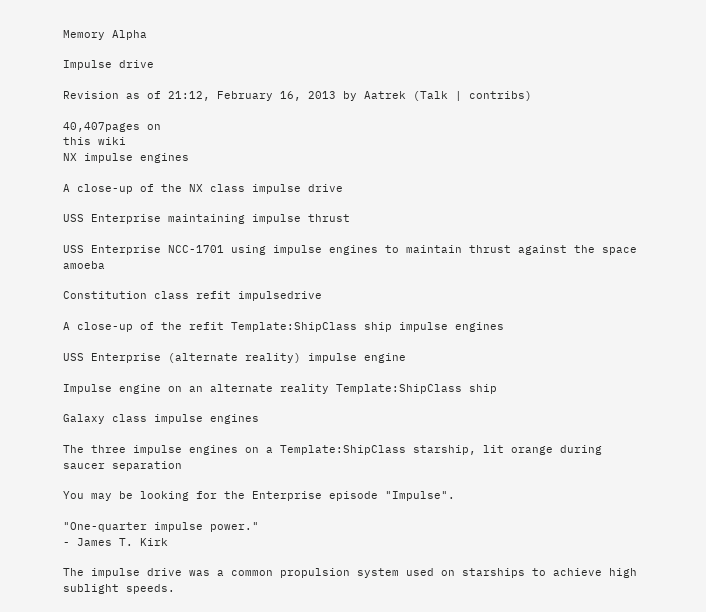Memory Alpha

Impulse drive

Revision as of 21:12, February 16, 2013 by Aatrek (Talk | contribs)

40,407pages on
this wiki
NX impulse engines

A close-up of the NX class impulse drive

USS Enterprise maintaining impulse thrust

USS Enterprise NCC-1701 using impulse engines to maintain thrust against the space amoeba

Constitution class refit impulsedrive

A close-up of the refit Template:ShipClass ship impulse engines

USS Enterprise (alternate reality) impulse engine

Impulse engine on an alternate reality Template:ShipClass ship

Galaxy class impulse engines

The three impulse engines on a Template:ShipClass starship, lit orange during saucer separation

You may be looking for the Enterprise episode "Impulse".

"One-quarter impulse power."
- James T. Kirk

The impulse drive was a common propulsion system used on starships to achieve high sublight speeds.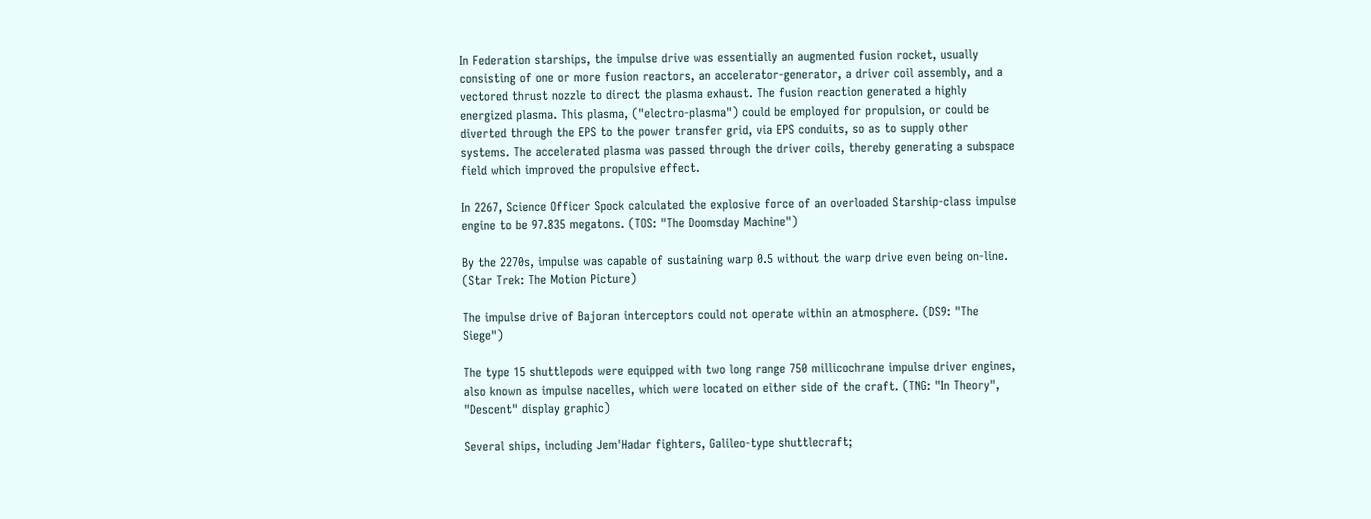In Federation starships, the impulse drive was essentially an augmented fusion rocket, usually consisting of one or more fusion reactors, an accelerator-generator, a driver coil assembly, and a vectored thrust nozzle to direct the plasma exhaust. The fusion reaction generated a highly energized plasma. This plasma, ("electro-plasma") could be employed for propulsion, or could be diverted through the EPS to the power transfer grid, via EPS conduits, so as to supply other systems. The accelerated plasma was passed through the driver coils, thereby generating a subspace field which improved the propulsive effect.

In 2267, Science Officer Spock calculated the explosive force of an overloaded Starship-class impulse engine to be 97.835 megatons. (TOS: "The Doomsday Machine")

By the 2270s, impulse was capable of sustaining warp 0.5 without the warp drive even being on-line. (Star Trek: The Motion Picture)

The impulse drive of Bajoran interceptors could not operate within an atmosphere. (DS9: "The Siege")

The type 15 shuttlepods were equipped with two long range 750 millicochrane impulse driver engines, also known as impulse nacelles, which were located on either side of the craft. (TNG: "In Theory", "Descent" display graphic)

Several ships, including Jem'Hadar fighters, Galileo-type shuttlecraft;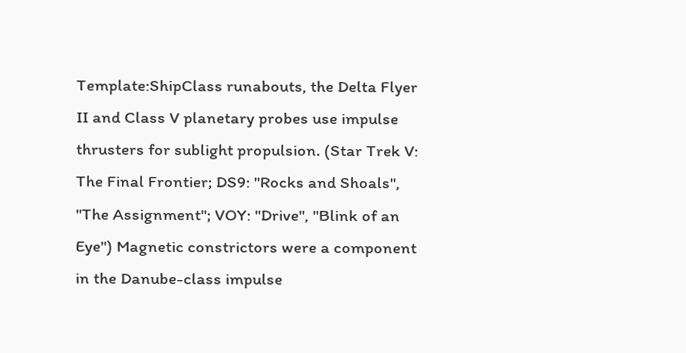Template:ShipClass runabouts, the Delta Flyer II and Class V planetary probes use impulse thrusters for sublight propulsion. (Star Trek V: The Final Frontier; DS9: "Rocks and Shoals", "The Assignment"; VOY: "Drive", "Blink of an Eye") Magnetic constrictors were a component in the Danube-class impulse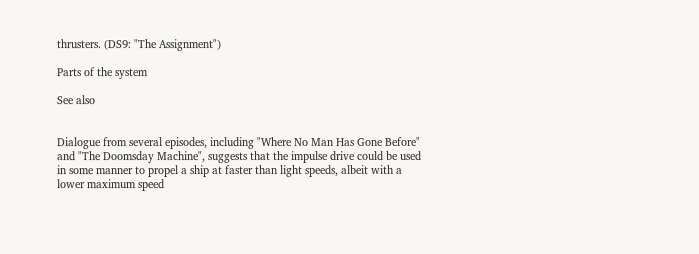thrusters. (DS9: "The Assignment")

Parts of the system

See also


Dialogue from several episodes, including "Where No Man Has Gone Before" and "The Doomsday Machine", suggests that the impulse drive could be used in some manner to propel a ship at faster than light speeds, albeit with a lower maximum speed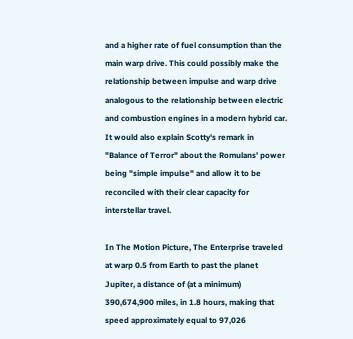and a higher rate of fuel consumption than the main warp drive. This could possibly make the relationship between impulse and warp drive analogous to the relationship between electric and combustion engines in a modern hybrid car. It would also explain Scotty's remark in "Balance of Terror" about the Romulans' power being "simple impulse" and allow it to be reconciled with their clear capacity for interstellar travel.

In The Motion Picture, The Enterprise traveled at warp 0.5 from Earth to past the planet Jupiter, a distance of (at a minimum) 390,674,900 miles, in 1.8 hours, making that speed approximately equal to 97,026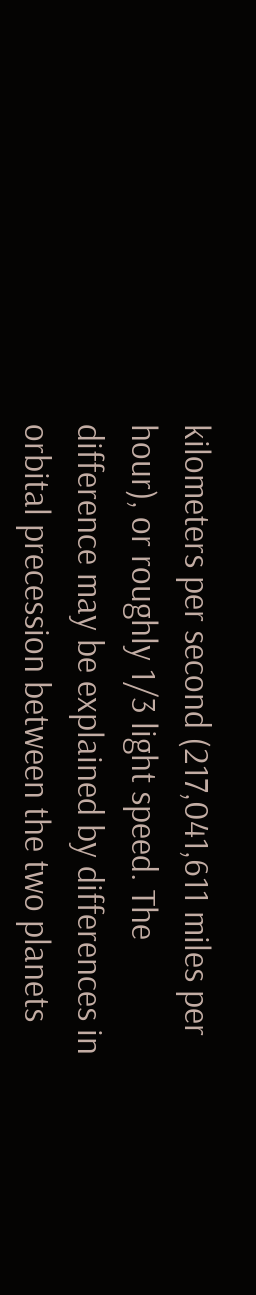kilometers per second (217,041,611 miles per hour), or roughly 1/3 light speed. The difference may be explained by differences in orbital precession between the two planets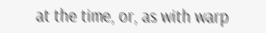at the time, or, as with warp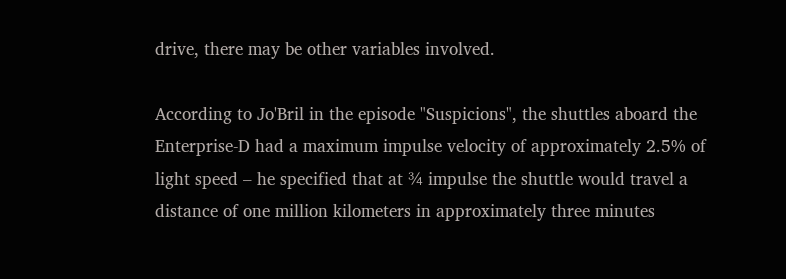drive, there may be other variables involved.

According to Jo'Bril in the episode "Suspicions", the shuttles aboard the Enterprise-D had a maximum impulse velocity of approximately 2.5% of light speed – he specified that at ¾ impulse the shuttle would travel a distance of one million kilometers in approximately three minutes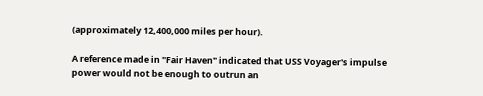(approximately 12,400,000 miles per hour).

A reference made in "Fair Haven" indicated that USS Voyager's impulse power would not be enough to outrun an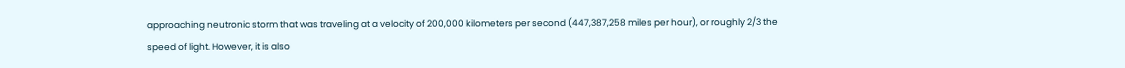approaching neutronic storm that was traveling at a velocity of 200,000 kilometers per second (447,387,258 miles per hour), or roughly 2/3 the speed of light. However, it is also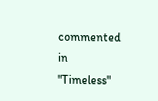commented in "Timeless"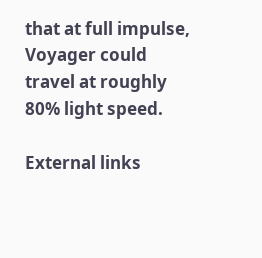that at full impulse, Voyager could travel at roughly 80% light speed.

External links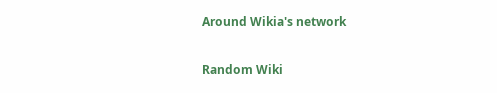Around Wikia's network

Random Wiki